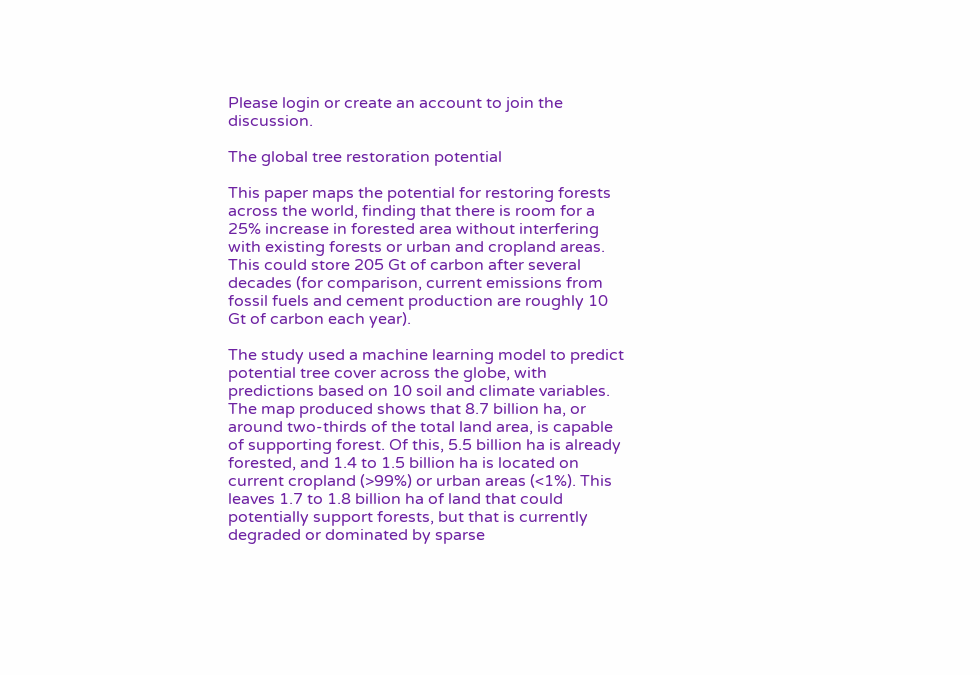Please login or create an account to join the discussion.

The global tree restoration potential

This paper maps the potential for restoring forests across the world, finding that there is room for a 25% increase in forested area without interfering with existing forests or urban and cropland areas. This could store 205 Gt of carbon after several decades (for comparison, current emissions from fossil fuels and cement production are roughly 10 Gt of carbon each year).

The study used a machine learning model to predict potential tree cover across the globe, with predictions based on 10 soil and climate variables. The map produced shows that 8.7 billion ha, or around two-thirds of the total land area, is capable of supporting forest. Of this, 5.5 billion ha is already forested, and 1.4 to 1.5 billion ha is located on current cropland (>99%) or urban areas (<1%). This leaves 1.7 to 1.8 billion ha of land that could potentially support forests, but that is currently degraded or dominated by sparse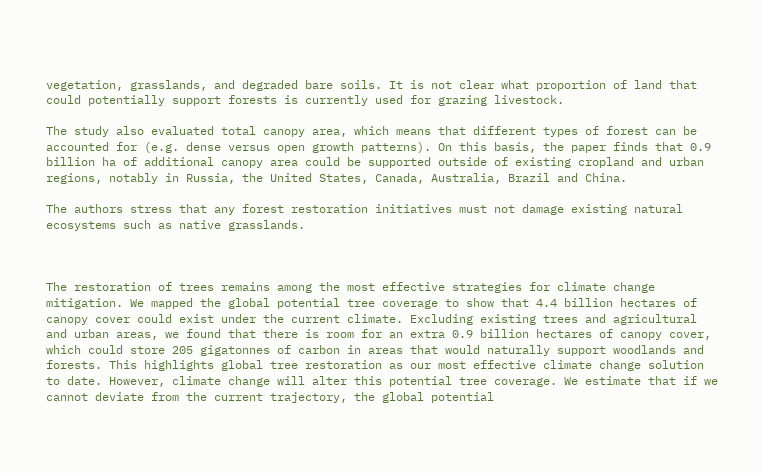vegetation, grasslands, and degraded bare soils. It is not clear what proportion of land that could potentially support forests is currently used for grazing livestock.

The study also evaluated total canopy area, which means that different types of forest can be accounted for (e.g. dense versus open growth patterns). On this basis, the paper finds that 0.9 billion ha of additional canopy area could be supported outside of existing cropland and urban regions, notably in Russia, the United States, Canada, Australia, Brazil and China.

The authors stress that any forest restoration initiatives must not damage existing natural ecosystems such as native grasslands.



The restoration of trees remains among the most effective strategies for climate change mitigation. We mapped the global potential tree coverage to show that 4.4 billion hectares of canopy cover could exist under the current climate. Excluding existing trees and agricultural and urban areas, we found that there is room for an extra 0.9 billion hectares of canopy cover, which could store 205 gigatonnes of carbon in areas that would naturally support woodlands and forests. This highlights global tree restoration as our most effective climate change solution to date. However, climate change will alter this potential tree coverage. We estimate that if we cannot deviate from the current trajectory, the global potential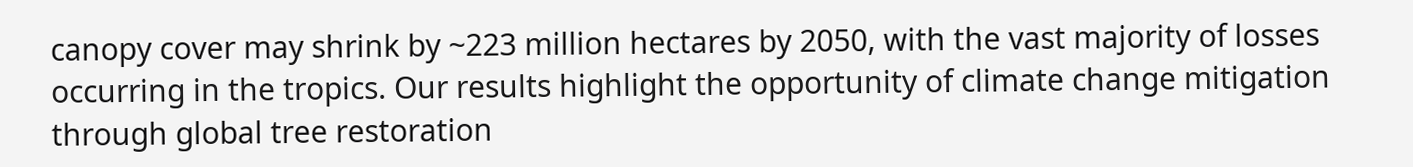canopy cover may shrink by ~223 million hectares by 2050, with the vast majority of losses occurring in the tropics. Our results highlight the opportunity of climate change mitigation through global tree restoration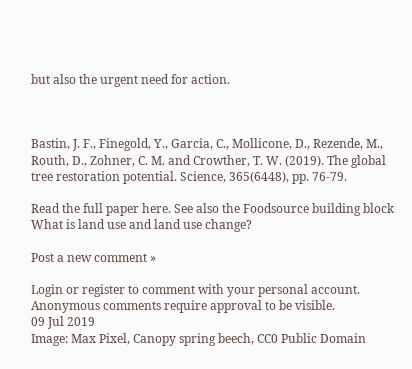but also the urgent need for action.



Bastin, J. F., Finegold, Y., Garcia, C., Mollicone, D., Rezende, M., Routh, D., Zohner, C. M. and Crowther, T. W. (2019). The global tree restoration potential. Science, 365(6448), pp. 76-79.

Read the full paper here. See also the Foodsource building block What is land use and land use change?

Post a new comment »

Login or register to comment with your personal account. Anonymous comments require approval to be visible.
09 Jul 2019
Image: Max Pixel, Canopy spring beech, CC0 Public Domain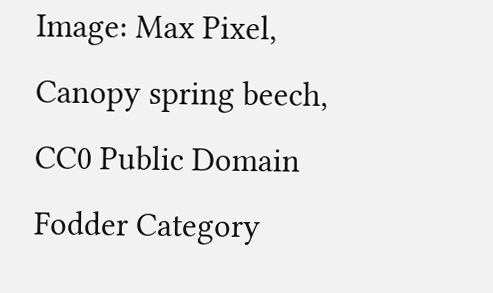Image: Max Pixel, Canopy spring beech, CC0 Public Domain
Fodder Category